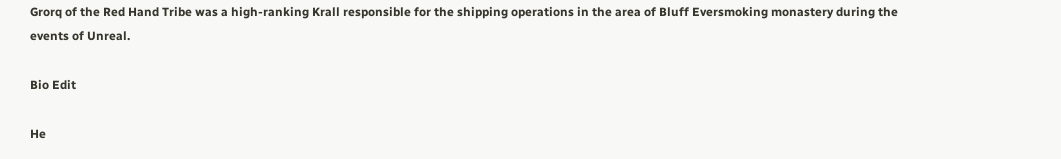Grorq of the Red Hand Tribe was a high-ranking Krall responsible for the shipping operations in the area of Bluff Eversmoking monastery during the events of Unreal.

Bio Edit

He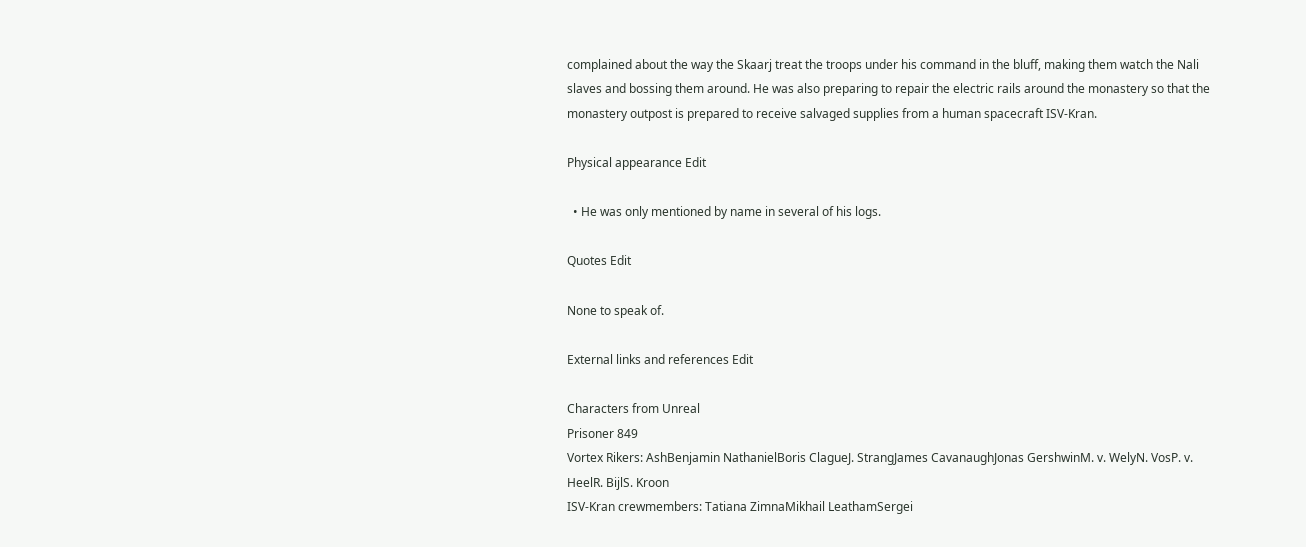complained about the way the Skaarj treat the troops under his command in the bluff, making them watch the Nali slaves and bossing them around. He was also preparing to repair the electric rails around the monastery so that the monastery outpost is prepared to receive salvaged supplies from a human spacecraft ISV-Kran.

Physical appearance Edit

  • He was only mentioned by name in several of his logs.

Quotes Edit

None to speak of.

External links and references Edit

Characters from Unreal
Prisoner 849
Vortex Rikers: AshBenjamin NathanielBoris ClagueJ. StrangJames CavanaughJonas GershwinM. v. WelyN. VosP. v. HeelR. BijlS. Kroon
ISV-Kran crewmembers: Tatiana ZimnaMikhail LeathamSergei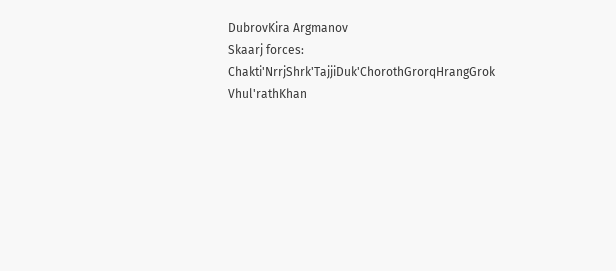DubrovKira Argmanov
Skaarj forces: Chakti'NrrjShrk'TajjiDuk'ChorothGrorqHrangGrok Vhul'rathKhan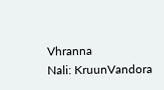Vhranna
Nali: KruunVandora